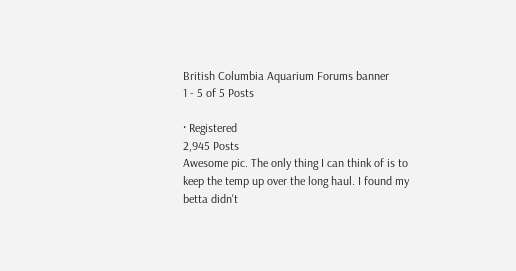British Columbia Aquarium Forums banner
1 - 5 of 5 Posts

· Registered
2,945 Posts
Awesome pic. The only thing I can think of is to keep the temp up over the long haul. I found my betta didn't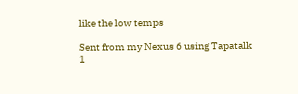like the low temps

Sent from my Nexus 6 using Tapatalk
1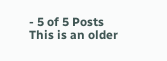- 5 of 5 Posts
This is an older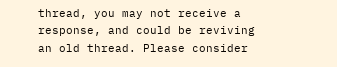thread, you may not receive a response, and could be reviving an old thread. Please consider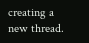creating a new thread.